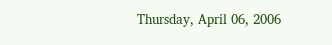Thursday, April 06, 2006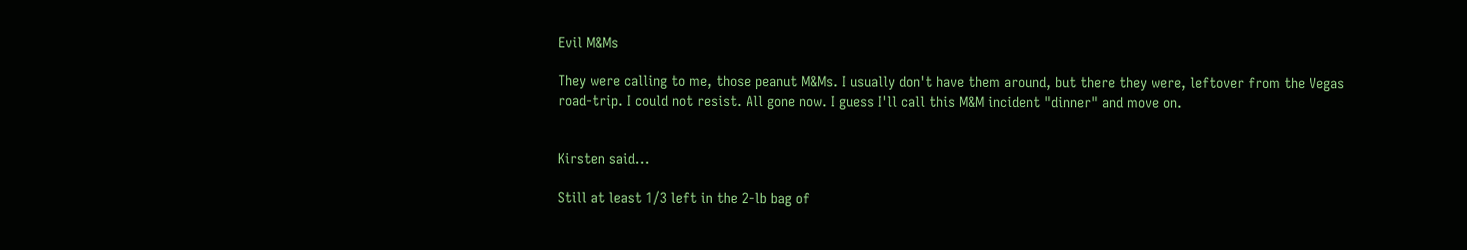Evil M&Ms

They were calling to me, those peanut M&Ms. I usually don't have them around, but there they were, leftover from the Vegas road-trip. I could not resist. All gone now. I guess I'll call this M&M incident "dinner" and move on.


Kirsten said...

Still at least 1/3 left in the 2-lb bag of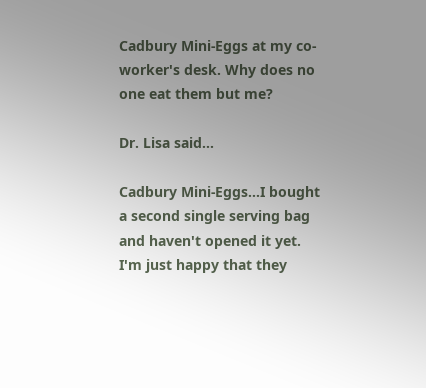Cadbury Mini-Eggs at my co-worker's desk. Why does no one eat them but me?

Dr. Lisa said...

Cadbury Mini-Eggs...I bought a second single serving bag and haven't opened it yet. I'm just happy that they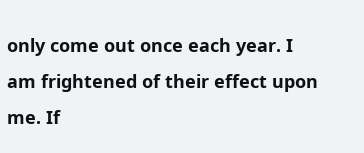only come out once each year. I am frightened of their effect upon me. If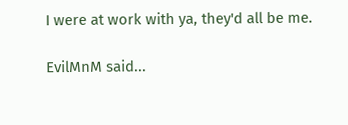I were at work with ya, they'd all be me.

EvilMnM said...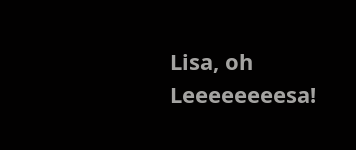Lisa, oh Leeeeeeeesa!